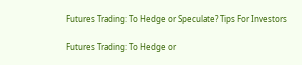Futures Trading: To Hedge or Speculate? Tips For Investors

Futures Trading: To Hedge or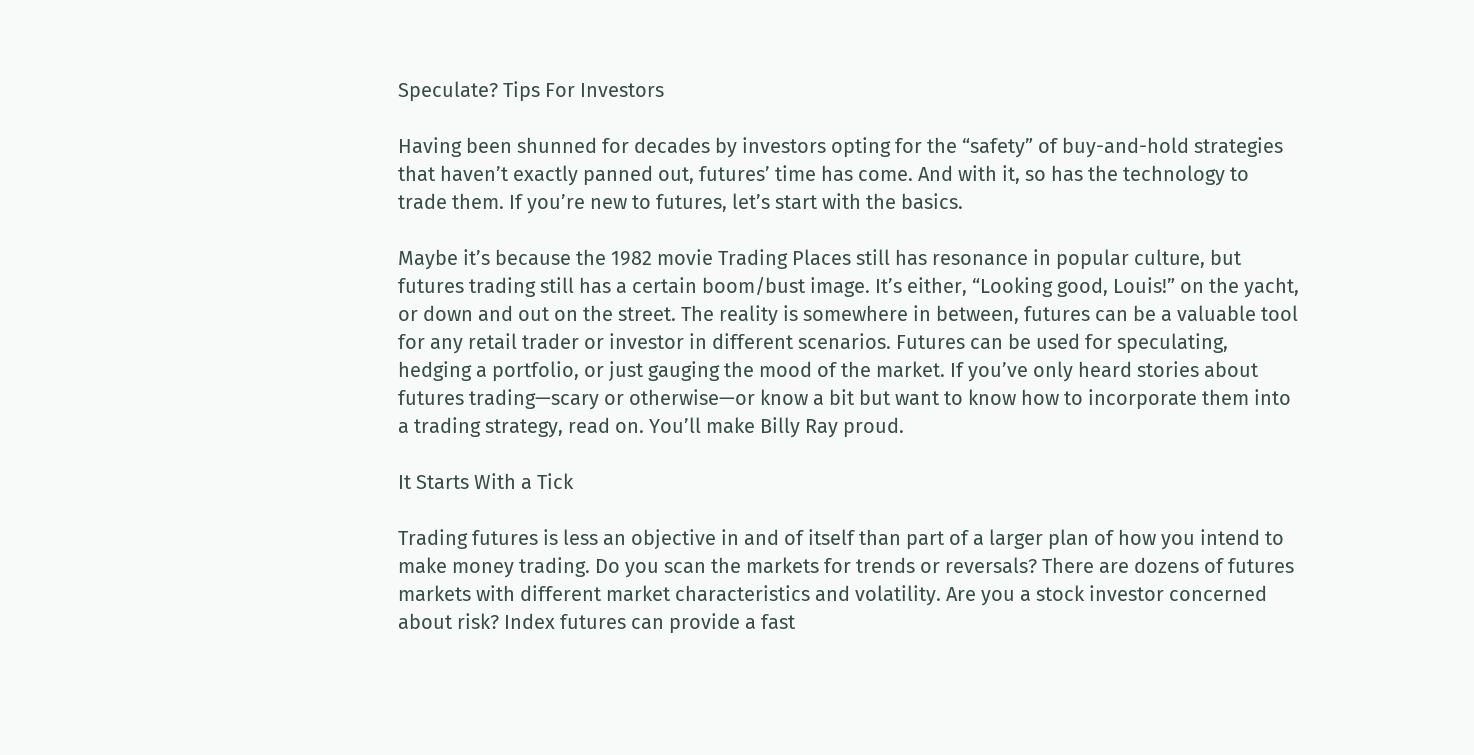Speculate? Tips For Investors

Having been shunned for decades by investors opting for the “safety” of buy-and-hold strategies that haven’t exactly panned out, futures’ time has come. And with it, so has the technology to trade them. If you’re new to futures, let’s start with the basics.

Maybe it’s because the 1982 movie Trading Places still has resonance in popular culture, but futures trading still has a certain boom/bust image. It’s either, “Looking good, Louis!” on the yacht, or down and out on the street. The reality is somewhere in between, futures can be a valuable tool for any retail trader or investor in different scenarios. Futures can be used for speculating, hedging a portfolio, or just gauging the mood of the market. If you’ve only heard stories about futures trading—scary or otherwise—or know a bit but want to know how to incorporate them into a trading strategy, read on. You’ll make Billy Ray proud.

It Starts With a Tick

Trading futures is less an objective in and of itself than part of a larger plan of how you intend to make money trading. Do you scan the markets for trends or reversals? There are dozens of futures markets with different market characteristics and volatility. Are you a stock investor concerned about risk? Index futures can provide a fast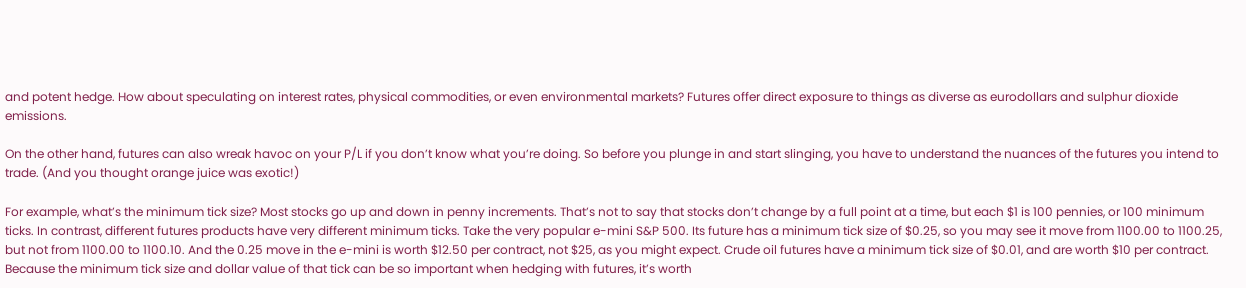and potent hedge. How about speculating on interest rates, physical commodities, or even environmental markets? Futures offer direct exposure to things as diverse as eurodollars and sulphur dioxide emissions.

On the other hand, futures can also wreak havoc on your P/L if you don’t know what you’re doing. So before you plunge in and start slinging, you have to understand the nuances of the futures you intend to trade. (And you thought orange juice was exotic!)

For example, what’s the minimum tick size? Most stocks go up and down in penny increments. That’s not to say that stocks don’t change by a full point at a time, but each $1 is 100 pennies, or 100 minimum ticks. In contrast, different futures products have very different minimum ticks. Take the very popular e-mini S&P 500. Its future has a minimum tick size of $0.25, so you may see it move from 1100.00 to 1100.25, but not from 1100.00 to 1100.10. And the 0.25 move in the e-mini is worth $12.50 per contract, not $25, as you might expect. Crude oil futures have a minimum tick size of $0.01, and are worth $10 per contract. Because the minimum tick size and dollar value of that tick can be so important when hedging with futures, it’s worth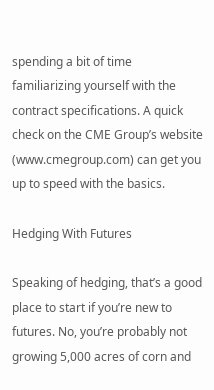spending a bit of time familiarizing yourself with the contract specifications. A quick check on the CME Group’s website (www.cmegroup.com) can get you up to speed with the basics.

Hedging With Futures

Speaking of hedging, that’s a good place to start if you’re new to futures. No, you’re probably not growing 5,000 acres of corn and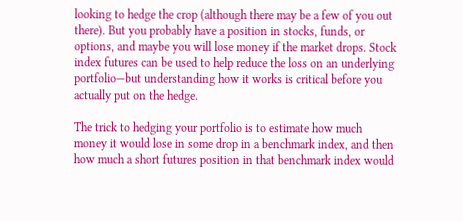looking to hedge the crop (although there may be a few of you out there). But you probably have a position in stocks, funds, or options, and maybe you will lose money if the market drops. Stock index futures can be used to help reduce the loss on an underlying portfolio—but understanding how it works is critical before you actually put on the hedge.

The trick to hedging your portfolio is to estimate how much money it would lose in some drop in a benchmark index, and then how much a short futures position in that benchmark index would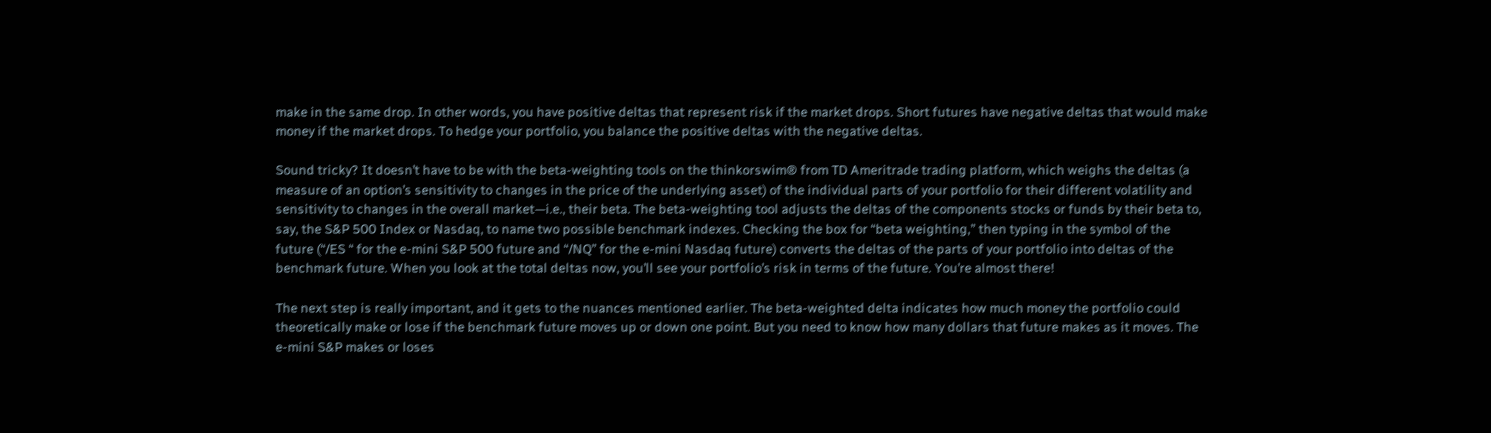make in the same drop. In other words, you have positive deltas that represent risk if the market drops. Short futures have negative deltas that would make money if the market drops. To hedge your portfolio, you balance the positive deltas with the negative deltas.

Sound tricky? It doesn’t have to be with the beta-weighting tools on the thinkorswim® from TD Ameritrade trading platform, which weighs the deltas (a measure of an option’s sensitivity to changes in the price of the underlying asset) of the individual parts of your portfolio for their different volatility and sensitivity to changes in the overall market—i.e., their beta. The beta-weighting tool adjusts the deltas of the components stocks or funds by their beta to, say, the S&P 500 Index or Nasdaq, to name two possible benchmark indexes. Checking the box for “beta weighting,” then typing in the symbol of the future (“/ES “ for the e-mini S&P 500 future and “/NQ” for the e-mini Nasdaq future) converts the deltas of the parts of your portfolio into deltas of the benchmark future. When you look at the total deltas now, you’ll see your portfolio’s risk in terms of the future. You’re almost there!

The next step is really important, and it gets to the nuances mentioned earlier. The beta-weighted delta indicates how much money the portfolio could theoretically make or lose if the benchmark future moves up or down one point. But you need to know how many dollars that future makes as it moves. The e-mini S&P makes or loses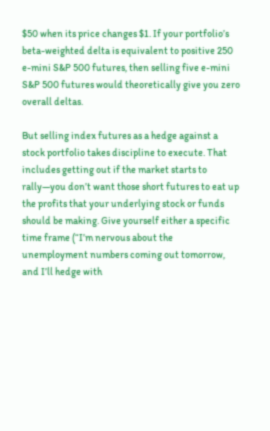$50 when its price changes $1. If your portfolio’s beta-weighted delta is equivalent to positive 250 e-mini S&P 500 futures, then selling five e-mini S&P 500 futures would theoretically give you zero overall deltas.

But selling index futures as a hedge against a stock portfolio takes discipline to execute. That includes getting out if the market starts to rally—you don’t want those short futures to eat up the profits that your underlying stock or funds should be making. Give yourself either a specific time frame (“I’m nervous about the unemployment numbers coming out tomorrow, and I’ll hedge with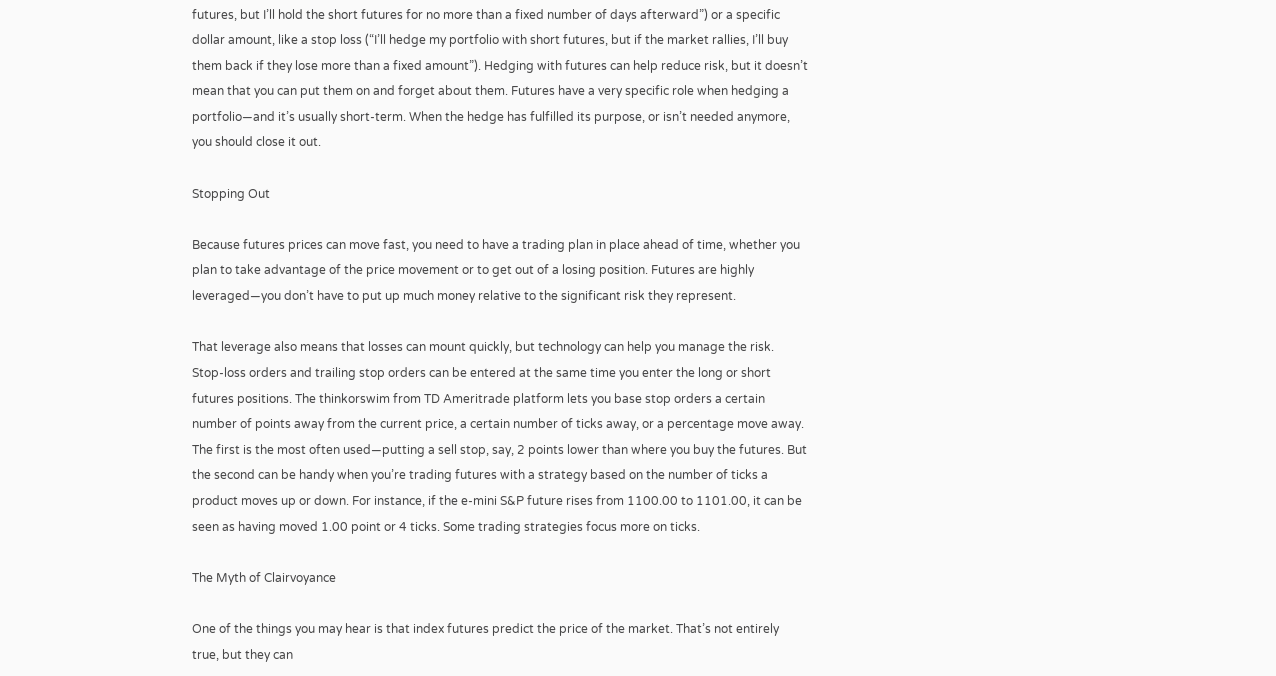futures, but I’ll hold the short futures for no more than a fixed number of days afterward”) or a specific dollar amount, like a stop loss (“I’ll hedge my portfolio with short futures, but if the market rallies, I’ll buy them back if they lose more than a fixed amount”). Hedging with futures can help reduce risk, but it doesn’t mean that you can put them on and forget about them. Futures have a very specific role when hedging a portfolio—and it’s usually short-term. When the hedge has fulfilled its purpose, or isn’t needed anymore, you should close it out.

Stopping Out

Because futures prices can move fast, you need to have a trading plan in place ahead of time, whether you plan to take advantage of the price movement or to get out of a losing position. Futures are highly leveraged—you don’t have to put up much money relative to the significant risk they represent.

That leverage also means that losses can mount quickly, but technology can help you manage the risk. Stop-loss orders and trailing stop orders can be entered at the same time you enter the long or short futures positions. The thinkorswim from TD Ameritrade platform lets you base stop orders a certain number of points away from the current price, a certain number of ticks away, or a percentage move away. The first is the most often used—putting a sell stop, say, 2 points lower than where you buy the futures. But the second can be handy when you’re trading futures with a strategy based on the number of ticks a product moves up or down. For instance, if the e-mini S&P future rises from 1100.00 to 1101.00, it can be seen as having moved 1.00 point or 4 ticks. Some trading strategies focus more on ticks.

The Myth of Clairvoyance

One of the things you may hear is that index futures predict the price of the market. That’s not entirely true, but they can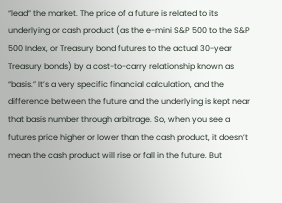“lead” the market. The price of a future is related to its underlying or cash product (as the e-mini S&P 500 to the S&P 500 Index, or Treasury bond futures to the actual 30-year Treasury bonds) by a cost-to-carry relationship known as “basis.” It’s a very specific financial calculation, and the difference between the future and the underlying is kept near that basis number through arbitrage. So, when you see a futures price higher or lower than the cash product, it doesn’t mean the cash product will rise or fall in the future. But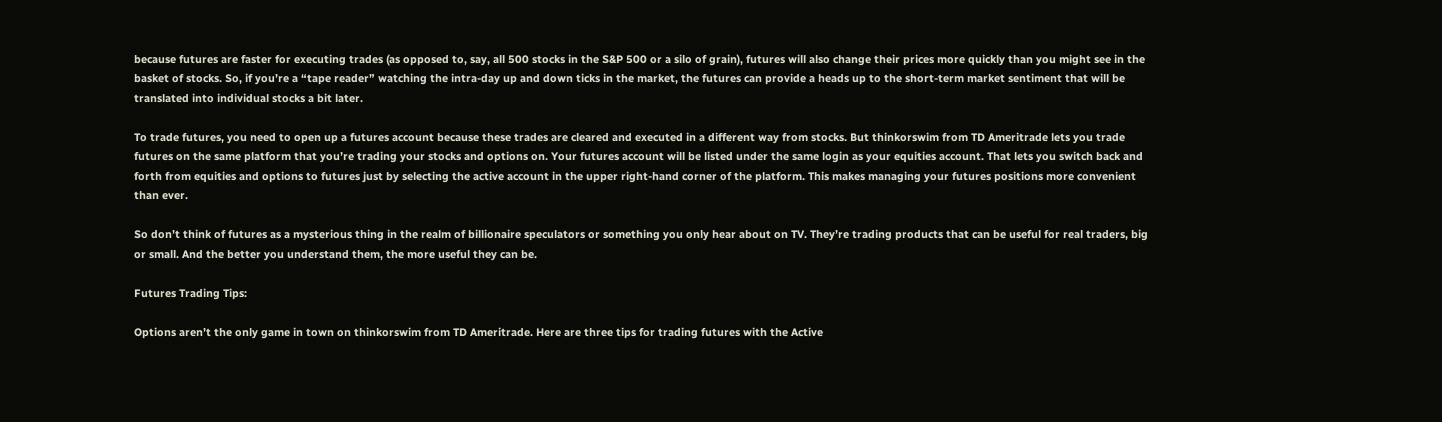because futures are faster for executing trades (as opposed to, say, all 500 stocks in the S&P 500 or a silo of grain), futures will also change their prices more quickly than you might see in the basket of stocks. So, if you’re a “tape reader” watching the intra-day up and down ticks in the market, the futures can provide a heads up to the short-term market sentiment that will be translated into individual stocks a bit later.

To trade futures, you need to open up a futures account because these trades are cleared and executed in a different way from stocks. But thinkorswim from TD Ameritrade lets you trade futures on the same platform that you’re trading your stocks and options on. Your futures account will be listed under the same login as your equities account. That lets you switch back and forth from equities and options to futures just by selecting the active account in the upper right-hand corner of the platform. This makes managing your futures positions more convenient than ever.

So don’t think of futures as a mysterious thing in the realm of billionaire speculators or something you only hear about on TV. They’re trading products that can be useful for real traders, big or small. And the better you understand them, the more useful they can be.

Futures Trading Tips:

Options aren’t the only game in town on thinkorswim from TD Ameritrade. Here are three tips for trading futures with the Active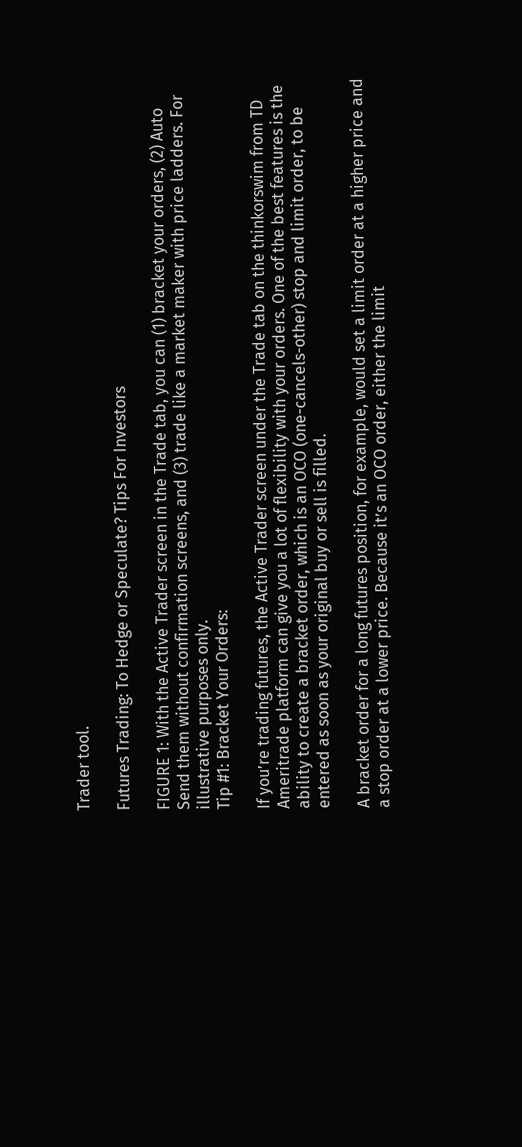Trader tool.

Futures Trading: To Hedge or Speculate? Tips For Investors

FIGURE 1: With the Active Trader screen in the Trade tab, you can (1) bracket your orders, (2) Auto Send them without confirmation screens, and (3) trade like a market maker with price ladders. For illustrative purposes only.
Tip #1: Bracket Your Orders:

If you’re trading futures, the Active Trader screen under the Trade tab on the thinkorswim from TD Ameritrade platform can give you a lot of flexibility with your orders. One of the best features is the ability to create a bracket order, which is an OCO (one-cancels-other) stop and limit order, to be entered as soon as your original buy or sell is filled.

A bracket order for a long futures position, for example, would set a limit order at a higher price and a stop order at a lower price. Because it’s an OCO order, either the limit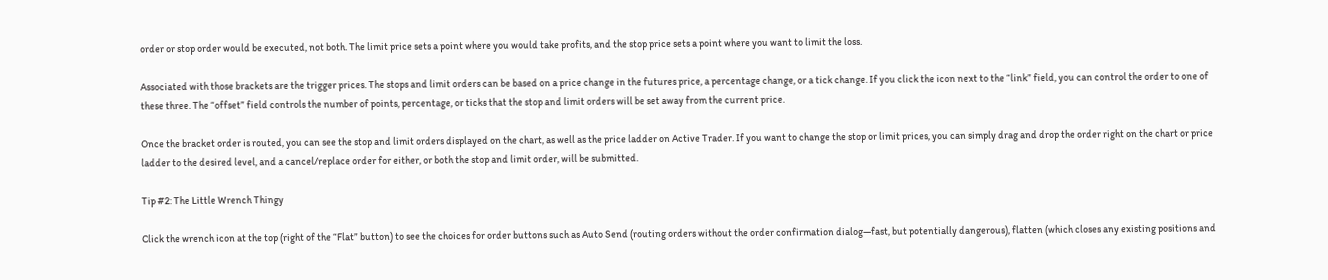order or stop order would be executed, not both. The limit price sets a point where you would take profits, and the stop price sets a point where you want to limit the loss.

Associated with those brackets are the trigger prices. The stops and limit orders can be based on a price change in the futures price, a percentage change, or a tick change. If you click the icon next to the “link” field, you can control the order to one of these three. The “offset” field controls the number of points, percentage, or ticks that the stop and limit orders will be set away from the current price.

Once the bracket order is routed, you can see the stop and limit orders displayed on the chart, as well as the price ladder on Active Trader. If you want to change the stop or limit prices, you can simply drag and drop the order right on the chart or price ladder to the desired level, and a cancel/replace order for either, or both the stop and limit order, will be submitted.

Tip #2: The Little Wrench Thingy

Click the wrench icon at the top (right of the “Flat” button) to see the choices for order buttons such as Auto Send (routing orders without the order confirmation dialog—fast, but potentially dangerous), flatten (which closes any existing positions and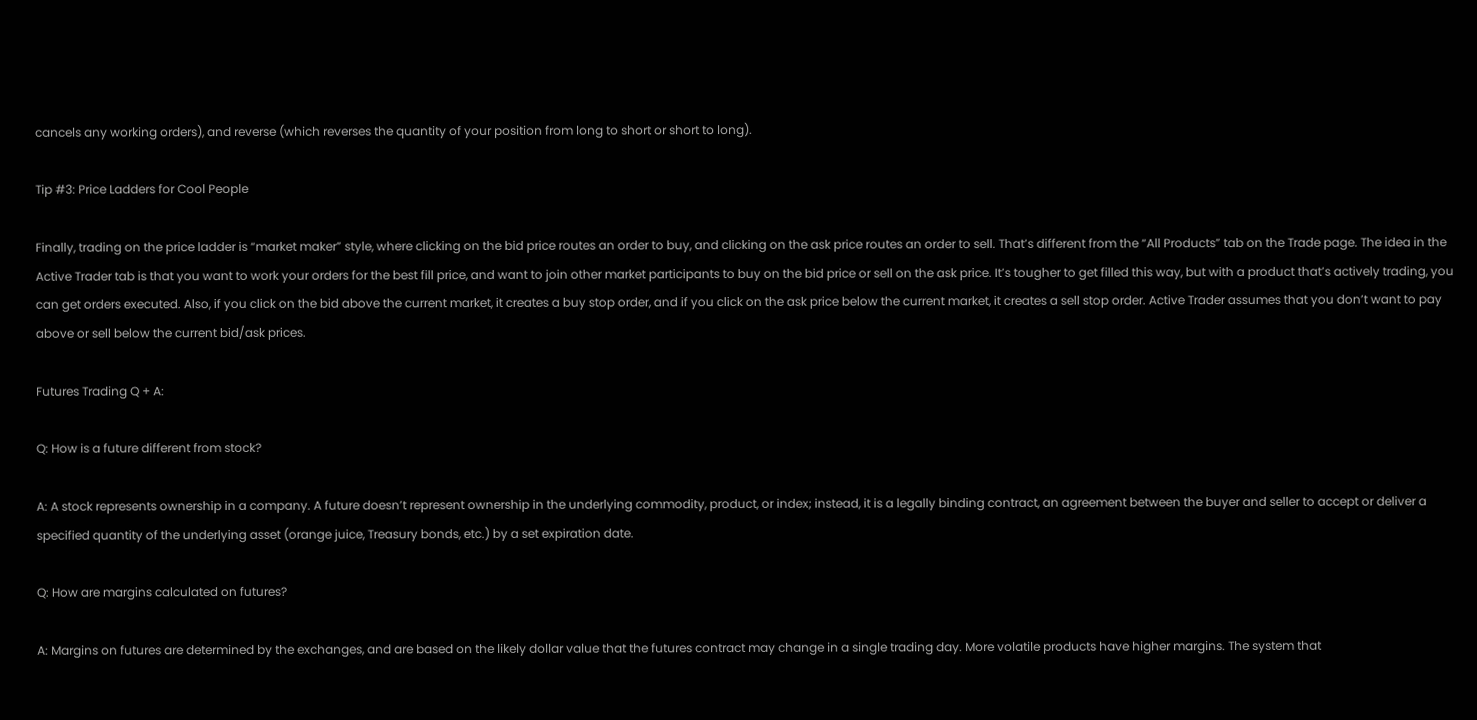cancels any working orders), and reverse (which reverses the quantity of your position from long to short or short to long).

Tip #3: Price Ladders for Cool People

Finally, trading on the price ladder is “market maker” style, where clicking on the bid price routes an order to buy, and clicking on the ask price routes an order to sell. That’s different from the “All Products” tab on the Trade page. The idea in the Active Trader tab is that you want to work your orders for the best fill price, and want to join other market participants to buy on the bid price or sell on the ask price. It’s tougher to get filled this way, but with a product that’s actively trading, you can get orders executed. Also, if you click on the bid above the current market, it creates a buy stop order, and if you click on the ask price below the current market, it creates a sell stop order. Active Trader assumes that you don’t want to pay above or sell below the current bid/ask prices.

Futures Trading Q + A:

Q: How is a future different from stock?

A: A stock represents ownership in a company. A future doesn’t represent ownership in the underlying commodity, product, or index; instead, it is a legally binding contract, an agreement between the buyer and seller to accept or deliver a specified quantity of the underlying asset (orange juice, Treasury bonds, etc.) by a set expiration date.

Q: How are margins calculated on futures?

A: Margins on futures are determined by the exchanges, and are based on the likely dollar value that the futures contract may change in a single trading day. More volatile products have higher margins. The system that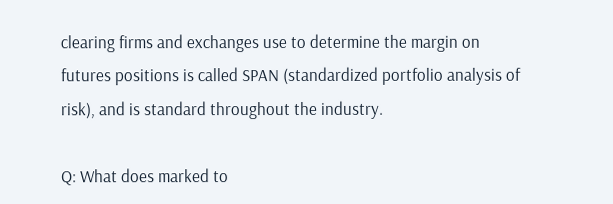clearing firms and exchanges use to determine the margin on futures positions is called SPAN (standardized portfolio analysis of risk), and is standard throughout the industry.

Q: What does marked to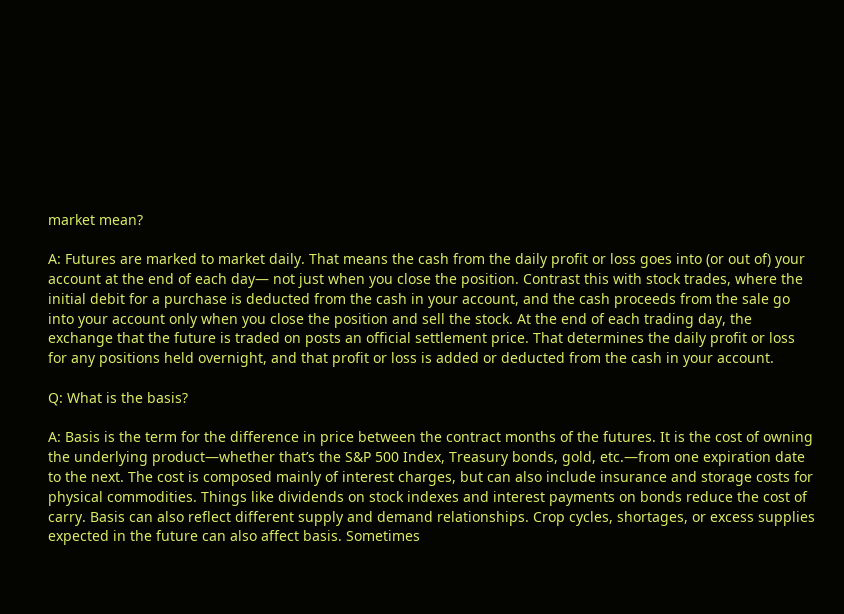market mean?

A: Futures are marked to market daily. That means the cash from the daily profit or loss goes into (or out of) your account at the end of each day— not just when you close the position. Contrast this with stock trades, where the initial debit for a purchase is deducted from the cash in your account, and the cash proceeds from the sale go into your account only when you close the position and sell the stock. At the end of each trading day, the exchange that the future is traded on posts an official settlement price. That determines the daily profit or loss for any positions held overnight, and that profit or loss is added or deducted from the cash in your account.

Q: What is the basis?

A: Basis is the term for the difference in price between the contract months of the futures. It is the cost of owning the underlying product—whether that’s the S&P 500 Index, Treasury bonds, gold, etc.—from one expiration date to the next. The cost is composed mainly of interest charges, but can also include insurance and storage costs for physical commodities. Things like dividends on stock indexes and interest payments on bonds reduce the cost of carry. Basis can also reflect different supply and demand relationships. Crop cycles, shortages, or excess supplies expected in the future can also affect basis. Sometimes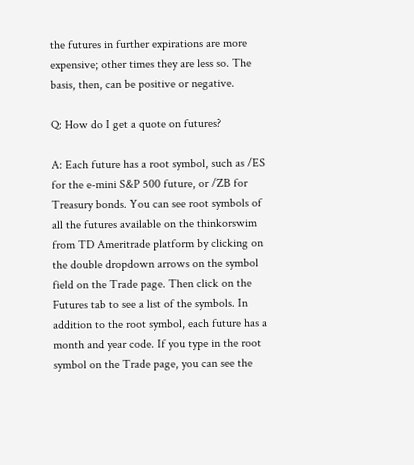the futures in further expirations are more expensive; other times they are less so. The basis, then, can be positive or negative.

Q: How do I get a quote on futures?

A: Each future has a root symbol, such as /ES for the e-mini S&P 500 future, or /ZB for Treasury bonds. You can see root symbols of all the futures available on the thinkorswim from TD Ameritrade platform by clicking on the double dropdown arrows on the symbol field on the Trade page. Then click on the Futures tab to see a list of the symbols. In addition to the root symbol, each future has a month and year code. If you type in the root symbol on the Trade page, you can see the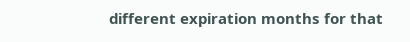different expiration months for that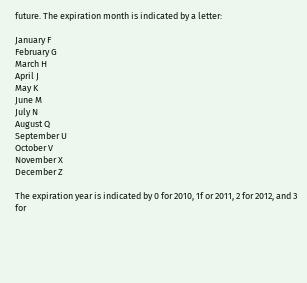future. The expiration month is indicated by a letter:

January F
February G
March H
April J
May K
June M
July N
August Q
September U
October V
November X
December Z

The expiration year is indicated by 0 for 2010, 1f or 2011, 2 for 2012, and 3 for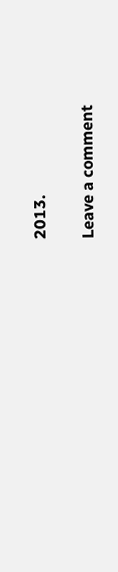2013.

Leave a comment